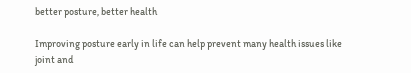better posture, better health

Improving posture early in life can help prevent many health issues like joint and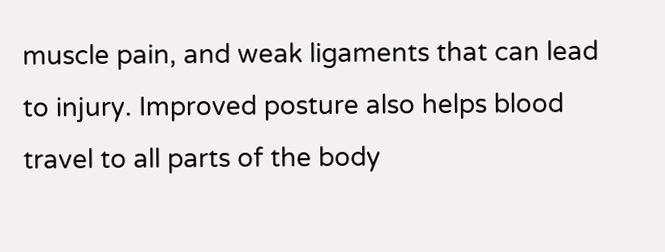muscle pain, and weak ligaments that can lead to injury. Improved posture also helps blood travel to all parts of the body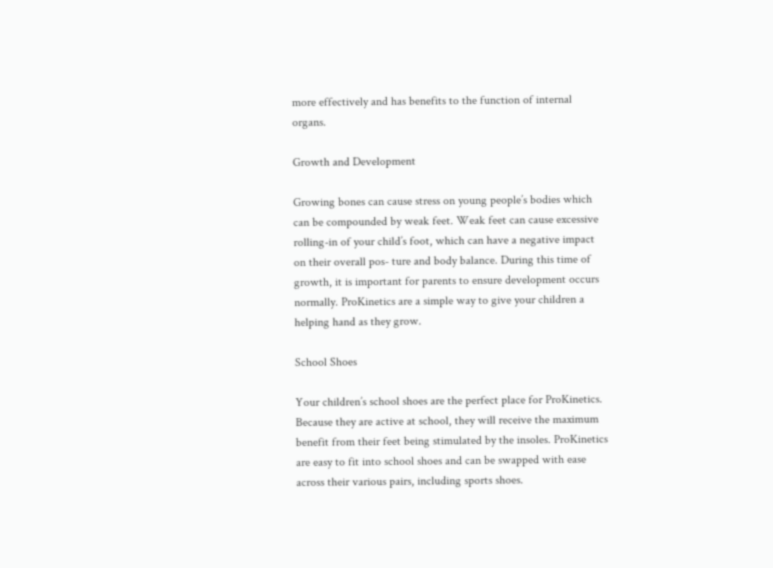more effectively and has benefits to the function of internal organs.

Growth and Development

Growing bones can cause stress on young people’s bodies which can be compounded by weak feet. Weak feet can cause excessive rolling-in of your child’s foot, which can have a negative impact on their overall pos- ture and body balance. During this time of growth, it is important for parents to ensure development occurs normally. ProKinetics are a simple way to give your children a helping hand as they grow.

School Shoes

Your children’s school shoes are the perfect place for ProKinetics. Because they are active at school, they will receive the maximum benefit from their feet being stimulated by the insoles. ProKinetics are easy to fit into school shoes and can be swapped with ease across their various pairs, including sports shoes.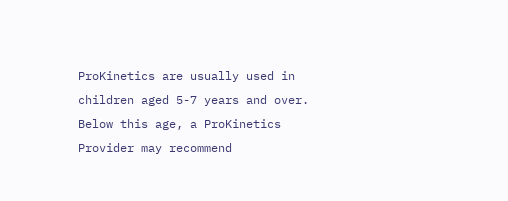ProKinetics are usually used in children aged 5-7 years and over. Below this age, a ProKinetics Provider may recommend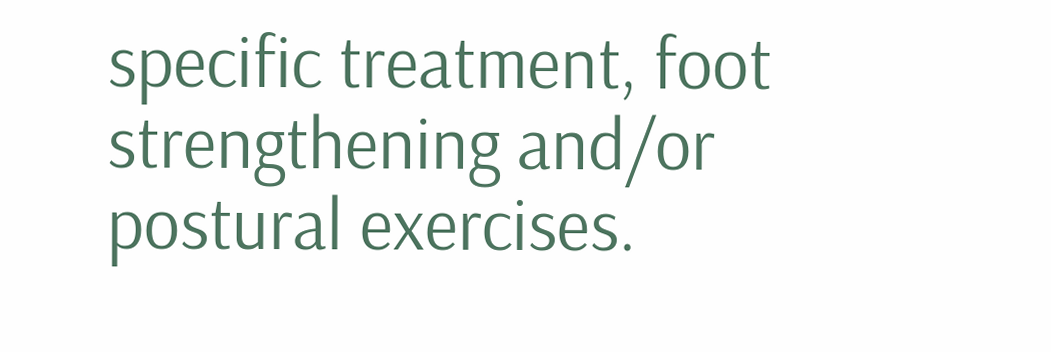specific treatment, foot strengthening and/or postural exercises.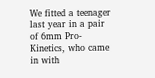We fitted a teenager last year in a pair of 6mm Pro- Kinetics, who came in with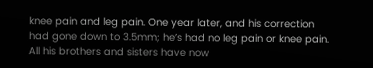knee pain and leg pain. One year later, and his correction had gone down to 3.5mm; he’s had no leg pain or knee pain. All his brothers and sisters have now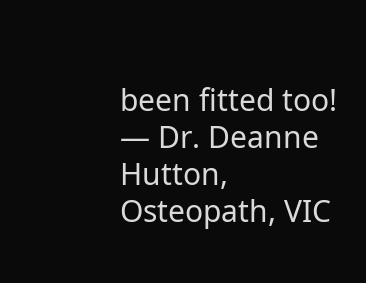been fitted too!
— Dr. Deanne Hutton, Osteopath, VIC